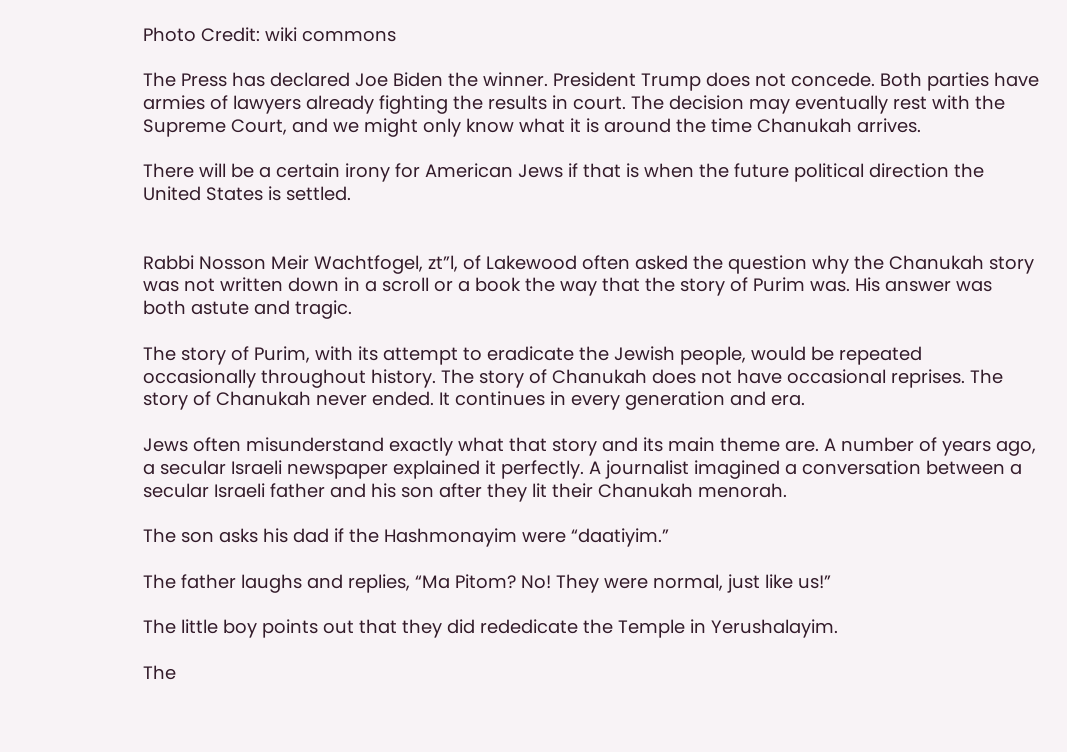Photo Credit: wiki commons

The Press has declared Joe Biden the winner. President Trump does not concede. Both parties have armies of lawyers already fighting the results in court. The decision may eventually rest with the Supreme Court, and we might only know what it is around the time Chanukah arrives.

There will be a certain irony for American Jews if that is when the future political direction the United States is settled.


Rabbi Nosson Meir Wachtfogel, zt”l, of Lakewood often asked the question why the Chanukah story was not written down in a scroll or a book the way that the story of Purim was. His answer was both astute and tragic.

The story of Purim, with its attempt to eradicate the Jewish people, would be repeated occasionally throughout history. The story of Chanukah does not have occasional reprises. The story of Chanukah never ended. It continues in every generation and era.

Jews often misunderstand exactly what that story and its main theme are. A number of years ago, a secular Israeli newspaper explained it perfectly. A journalist imagined a conversation between a secular Israeli father and his son after they lit their Chanukah menorah.

The son asks his dad if the Hashmonayim were “daatiyim.”

The father laughs and replies, “Ma Pitom? No! They were normal, just like us!”

The little boy points out that they did rededicate the Temple in Yerushalayim.

The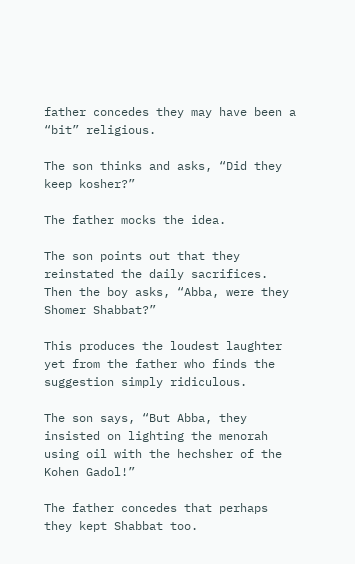father concedes they may have been a “bit” religious.

The son thinks and asks, “Did they keep kosher?”

The father mocks the idea.

The son points out that they reinstated the daily sacrifices. Then the boy asks, “Abba, were they Shomer Shabbat?”

This produces the loudest laughter yet from the father who finds the suggestion simply ridiculous.

The son says, “But Abba, they insisted on lighting the menorah using oil with the hechsher of the Kohen Gadol!”

The father concedes that perhaps they kept Shabbat too.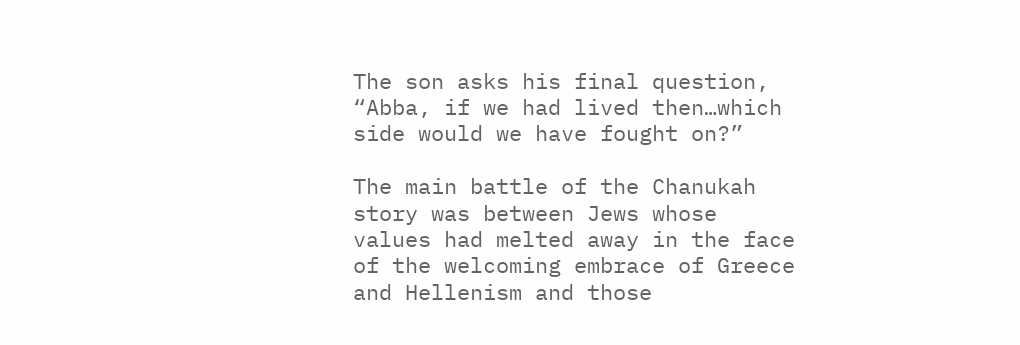The son asks his final question, “Abba, if we had lived then…which side would we have fought on?”

The main battle of the Chanukah story was between Jews whose values had melted away in the face of the welcoming embrace of Greece and Hellenism and those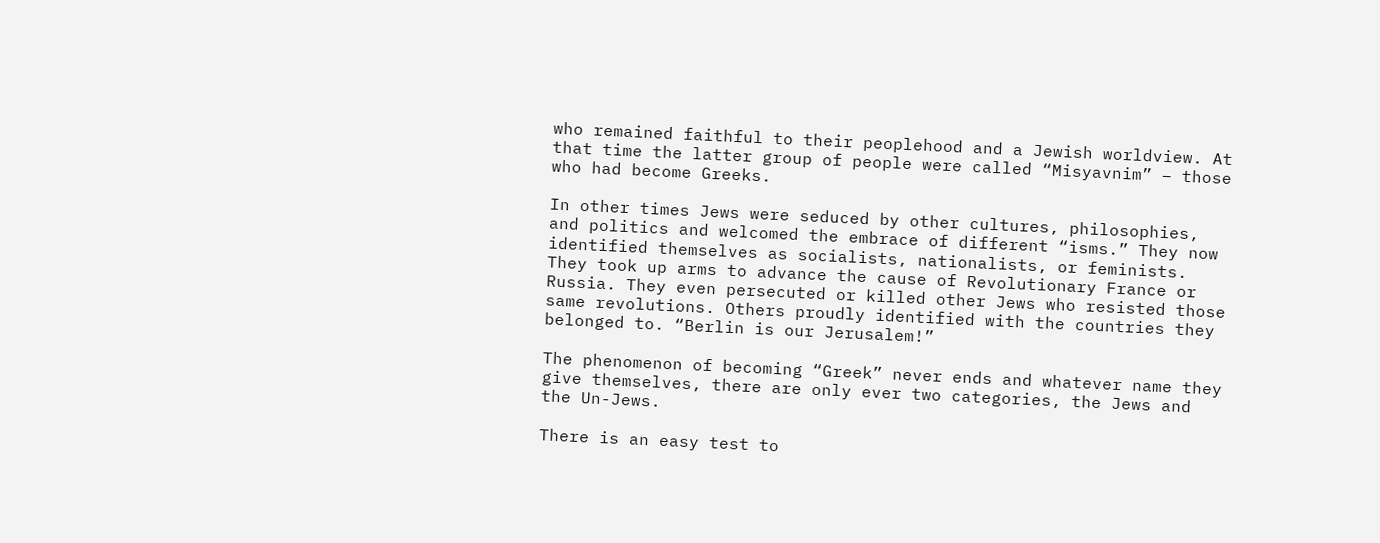who remained faithful to their peoplehood and a Jewish worldview. At that time the latter group of people were called “Misyavnim” – those who had become Greeks.

In other times Jews were seduced by other cultures, philosophies, and politics and welcomed the embrace of different “isms.” They now identified themselves as socialists, nationalists, or feminists. They took up arms to advance the cause of Revolutionary France or Russia. They even persecuted or killed other Jews who resisted those same revolutions. Others proudly identified with the countries they belonged to. “Berlin is our Jerusalem!”

The phenomenon of becoming “Greek” never ends and whatever name they give themselves, there are only ever two categories, the Jews and the Un-Jews.

There is an easy test to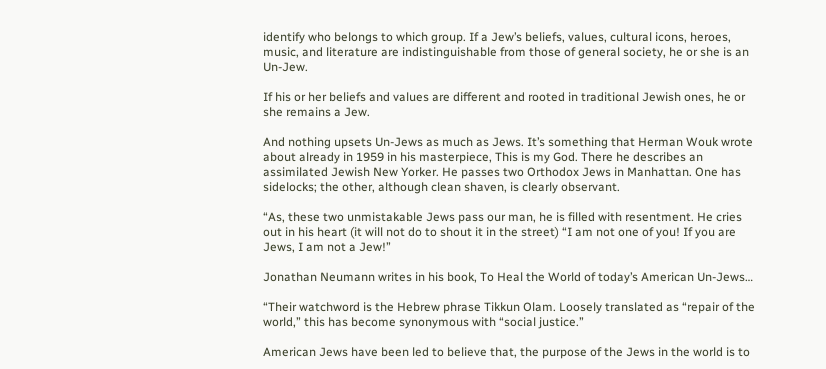identify who belongs to which group. If a Jew’s beliefs, values, cultural icons, heroes, music, and literature are indistinguishable from those of general society, he or she is an Un-Jew.

If his or her beliefs and values are different and rooted in traditional Jewish ones, he or she remains a Jew.

And nothing upsets Un-Jews as much as Jews. It’s something that Herman Wouk wrote about already in 1959 in his masterpiece, This is my God. There he describes an assimilated Jewish New Yorker. He passes two Orthodox Jews in Manhattan. One has sidelocks; the other, although clean shaven, is clearly observant.

“As, these two unmistakable Jews pass our man, he is filled with resentment. He cries out in his heart (it will not do to shout it in the street) “I am not one of you! If you are Jews, I am not a Jew!”

Jonathan Neumann writes in his book, To Heal the World of today’s American Un-Jews…

“Their watchword is the Hebrew phrase Tikkun Olam. Loosely translated as “repair of the world,” this has become synonymous with “social justice.”

American Jews have been led to believe that, the purpose of the Jews in the world is to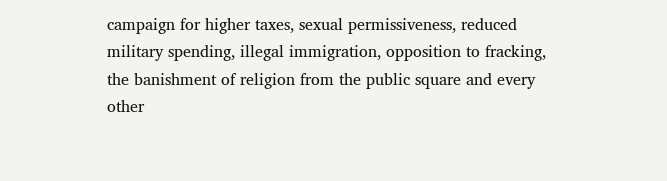campaign for higher taxes, sexual permissiveness, reduced military spending, illegal immigration, opposition to fracking, the banishment of religion from the public square and every other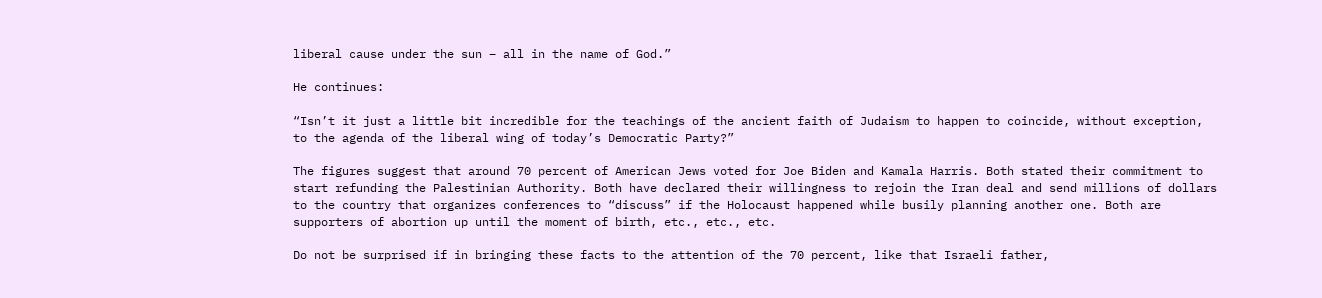liberal cause under the sun – all in the name of God.”

He continues:

“Isn’t it just a little bit incredible for the teachings of the ancient faith of Judaism to happen to coincide, without exception, to the agenda of the liberal wing of today’s Democratic Party?”

The figures suggest that around 70 percent of American Jews voted for Joe Biden and Kamala Harris. Both stated their commitment to start refunding the Palestinian Authority. Both have declared their willingness to rejoin the Iran deal and send millions of dollars to the country that organizes conferences to “discuss” if the Holocaust happened while busily planning another one. Both are supporters of abortion up until the moment of birth, etc., etc., etc.

Do not be surprised if in bringing these facts to the attention of the 70 percent, like that Israeli father,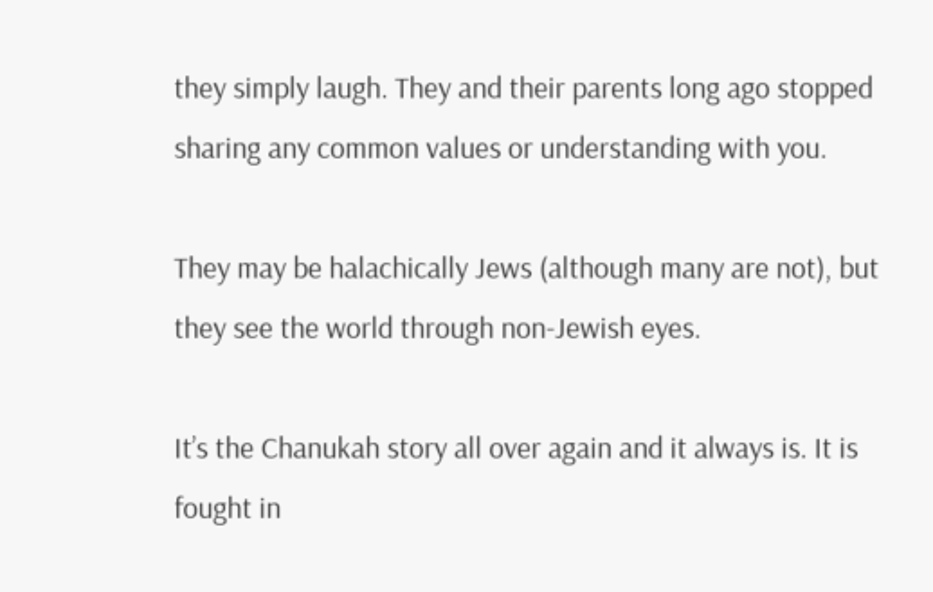they simply laugh. They and their parents long ago stopped sharing any common values or understanding with you.

They may be halachically Jews (although many are not), but they see the world through non-Jewish eyes.

It’s the Chanukah story all over again and it always is. It is fought in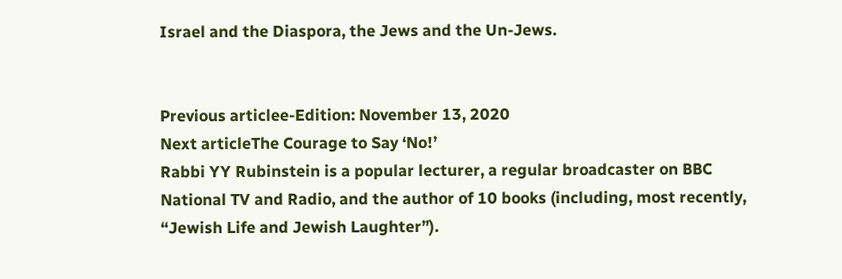Israel and the Diaspora, the Jews and the Un-Jews.


Previous articlee-Edition: November 13, 2020
Next articleThe Courage to Say ‘No!’
Rabbi YY Rubinstein is a popular lecturer, a regular broadcaster on BBC National TV and Radio, and the author of 10 books (including, most recently, “Jewish Life and Jewish Laughter”).